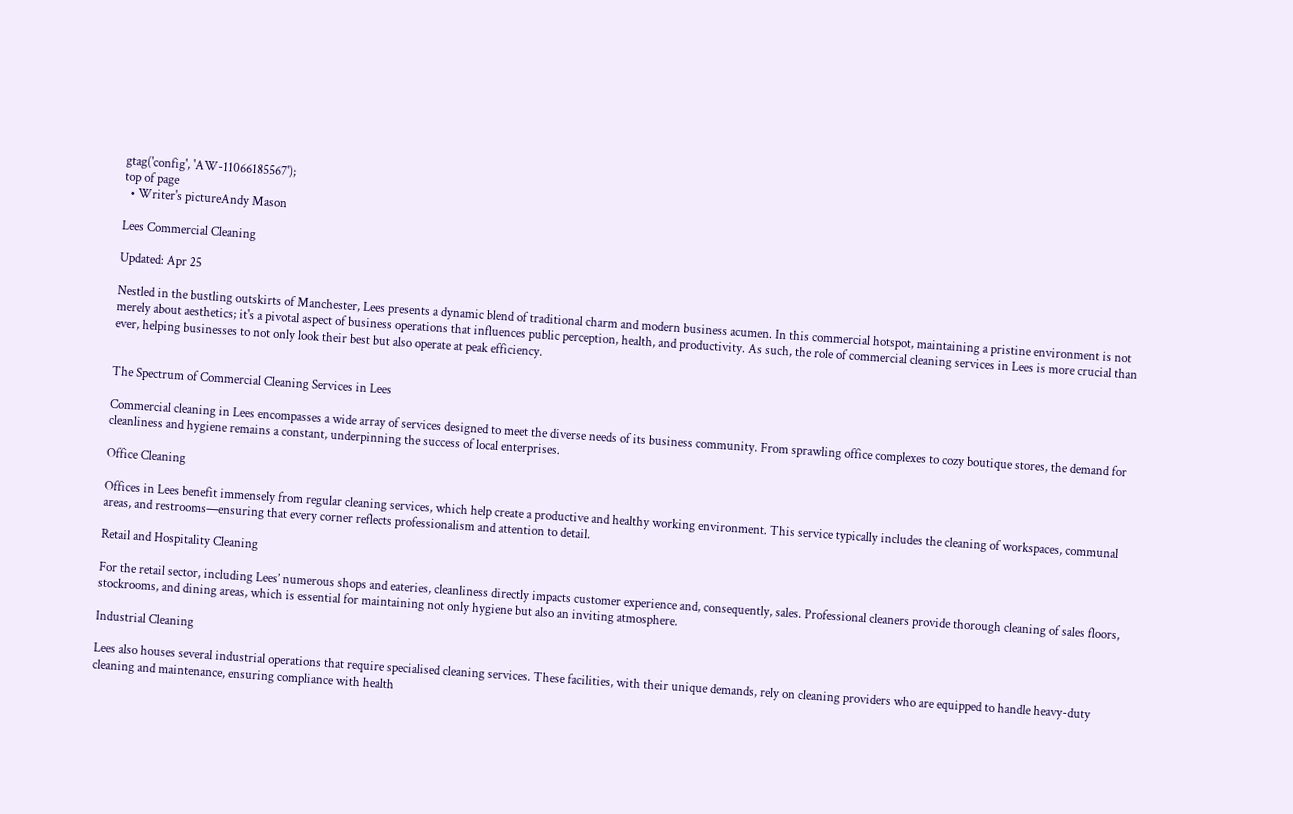gtag('config', 'AW-11066185567');
top of page
  • Writer's pictureAndy Mason

Lees Commercial Cleaning

Updated: Apr 25

Nestled in the bustling outskirts of Manchester, Lees presents a dynamic blend of traditional charm and modern business acumen. In this commercial hotspot, maintaining a pristine environment is not merely about aesthetics; it's a pivotal aspect of business operations that influences public perception, health, and productivity. As such, the role of commercial cleaning services in Lees is more crucial than ever, helping businesses to not only look their best but also operate at peak efficiency.


The Spectrum of Commercial Cleaning Services in Lees

Commercial cleaning in Lees encompasses a wide array of services designed to meet the diverse needs of its business community. From sprawling office complexes to cozy boutique stores, the demand for cleanliness and hygiene remains a constant, underpinning the success of local enterprises.

Office Cleaning

Offices in Lees benefit immensely from regular cleaning services, which help create a productive and healthy working environment. This service typically includes the cleaning of workspaces, communal areas, and restrooms—ensuring that every corner reflects professionalism and attention to detail.

Retail and Hospitality Cleaning

For the retail sector, including Lees’ numerous shops and eateries, cleanliness directly impacts customer experience and, consequently, sales. Professional cleaners provide thorough cleaning of sales floors, stockrooms, and dining areas, which is essential for maintaining not only hygiene but also an inviting atmosphere.

Industrial Cleaning

Lees also houses several industrial operations that require specialised cleaning services. These facilities, with their unique demands, rely on cleaning providers who are equipped to handle heavy-duty cleaning and maintenance, ensuring compliance with health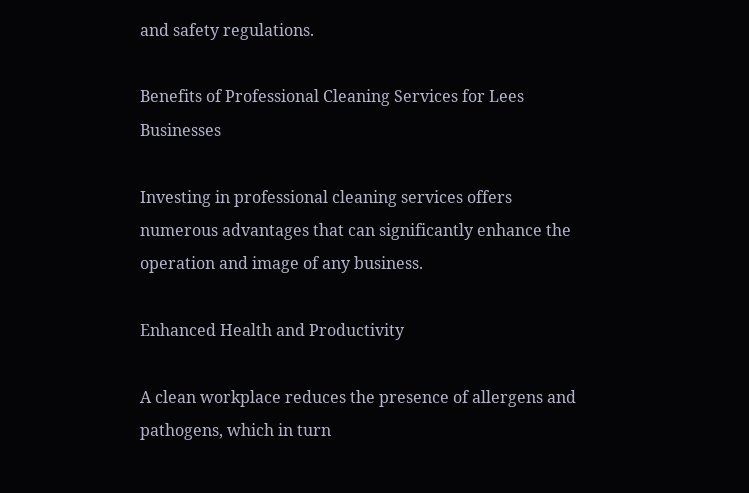and safety regulations.

Benefits of Professional Cleaning Services for Lees Businesses

Investing in professional cleaning services offers numerous advantages that can significantly enhance the operation and image of any business.

Enhanced Health and Productivity

A clean workplace reduces the presence of allergens and pathogens, which in turn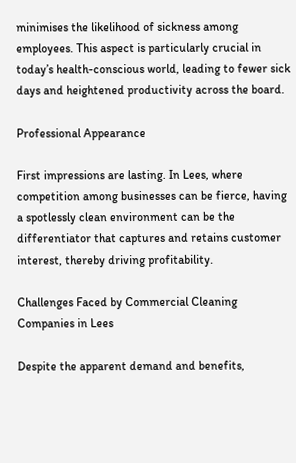minimises the likelihood of sickness among employees. This aspect is particularly crucial in today’s health-conscious world, leading to fewer sick days and heightened productivity across the board.

Professional Appearance

First impressions are lasting. In Lees, where competition among businesses can be fierce, having a spotlessly clean environment can be the differentiator that captures and retains customer interest, thereby driving profitability.

Challenges Faced by Commercial Cleaning Companies in Lees

Despite the apparent demand and benefits,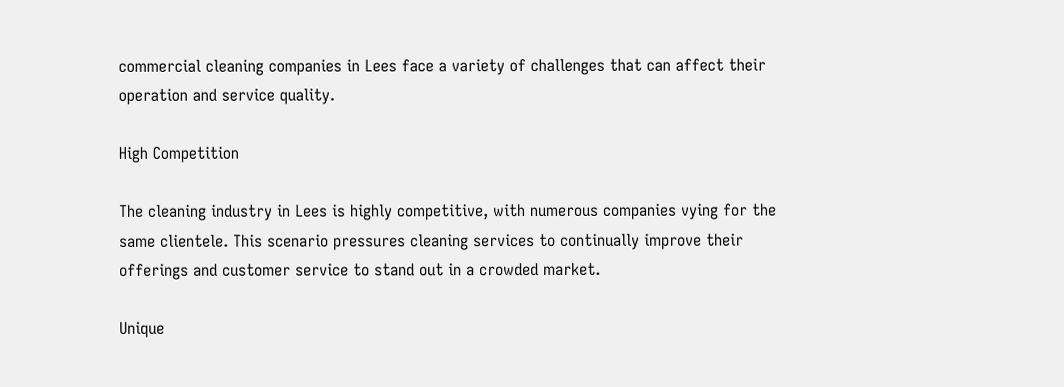commercial cleaning companies in Lees face a variety of challenges that can affect their operation and service quality.

High Competition

The cleaning industry in Lees is highly competitive, with numerous companies vying for the same clientele. This scenario pressures cleaning services to continually improve their offerings and customer service to stand out in a crowded market.

Unique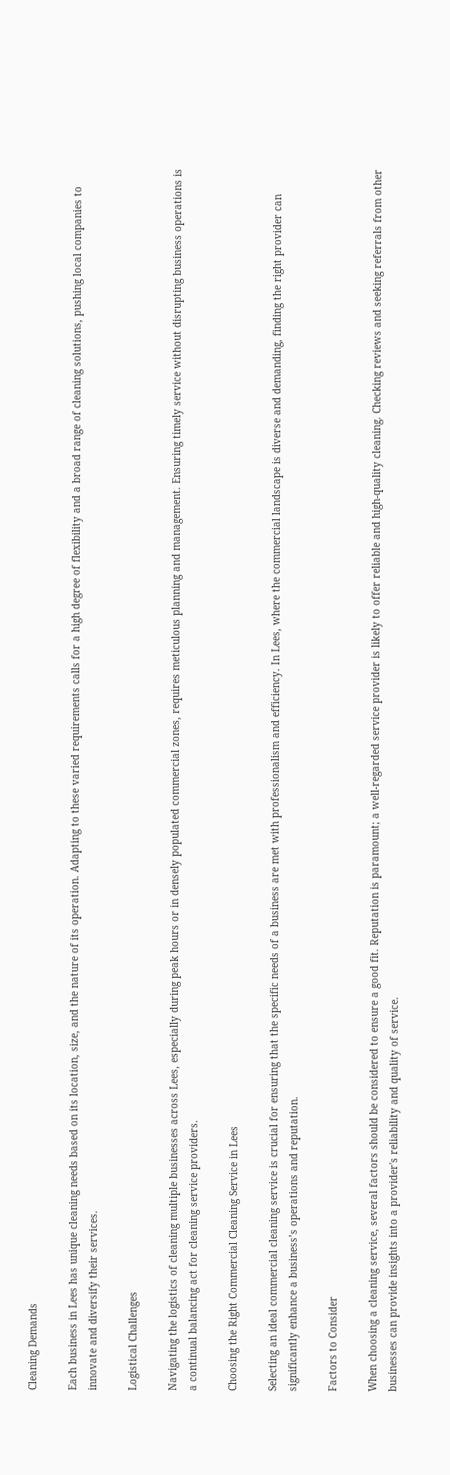Cleaning Demands

Each business in Lees has unique cleaning needs based on its location, size, and the nature of its operation. Adapting to these varied requirements calls for a high degree of flexibility and a broad range of cleaning solutions, pushing local companies to innovate and diversify their services.

Logistical Challenges

Navigating the logistics of cleaning multiple businesses across Lees, especially during peak hours or in densely populated commercial zones, requires meticulous planning and management. Ensuring timely service without disrupting business operations is a continual balancing act for cleaning service providers.

Choosing the Right Commercial Cleaning Service in Lees

Selecting an ideal commercial cleaning service is crucial for ensuring that the specific needs of a business are met with professionalism and efficiency. In Lees, where the commercial landscape is diverse and demanding, finding the right provider can significantly enhance a business’s operations and reputation.

Factors to Consider

When choosing a cleaning service, several factors should be considered to ensure a good fit. Reputation is paramount; a well-regarded service provider is likely to offer reliable and high-quality cleaning. Checking reviews and seeking referrals from other businesses can provide insights into a provider's reliability and quality of service.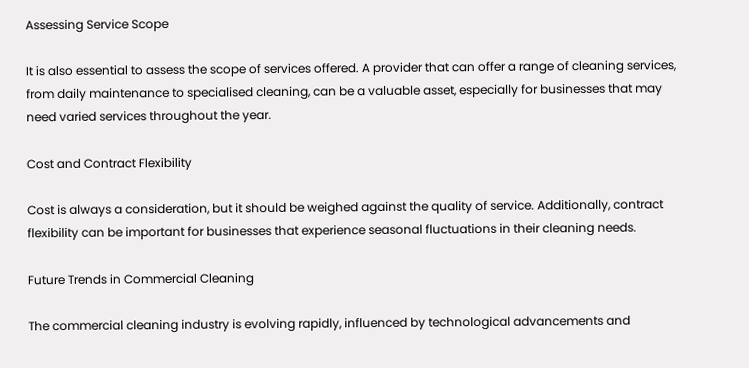Assessing Service Scope

It is also essential to assess the scope of services offered. A provider that can offer a range of cleaning services, from daily maintenance to specialised cleaning, can be a valuable asset, especially for businesses that may need varied services throughout the year.

Cost and Contract Flexibility

Cost is always a consideration, but it should be weighed against the quality of service. Additionally, contract flexibility can be important for businesses that experience seasonal fluctuations in their cleaning needs.

Future Trends in Commercial Cleaning

The commercial cleaning industry is evolving rapidly, influenced by technological advancements and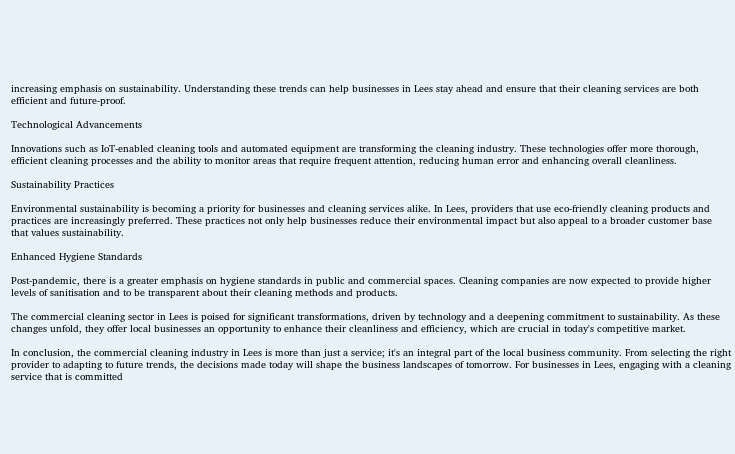increasing emphasis on sustainability. Understanding these trends can help businesses in Lees stay ahead and ensure that their cleaning services are both efficient and future-proof.

Technological Advancements

Innovations such as IoT-enabled cleaning tools and automated equipment are transforming the cleaning industry. These technologies offer more thorough, efficient cleaning processes and the ability to monitor areas that require frequent attention, reducing human error and enhancing overall cleanliness.

Sustainability Practices

Environmental sustainability is becoming a priority for businesses and cleaning services alike. In Lees, providers that use eco-friendly cleaning products and practices are increasingly preferred. These practices not only help businesses reduce their environmental impact but also appeal to a broader customer base that values sustainability.

Enhanced Hygiene Standards

Post-pandemic, there is a greater emphasis on hygiene standards in public and commercial spaces. Cleaning companies are now expected to provide higher levels of sanitisation and to be transparent about their cleaning methods and products.

The commercial cleaning sector in Lees is poised for significant transformations, driven by technology and a deepening commitment to sustainability. As these changes unfold, they offer local businesses an opportunity to enhance their cleanliness and efficiency, which are crucial in today's competitive market.

In conclusion, the commercial cleaning industry in Lees is more than just a service; it's an integral part of the local business community. From selecting the right provider to adapting to future trends, the decisions made today will shape the business landscapes of tomorrow. For businesses in Lees, engaging with a cleaning service that is committed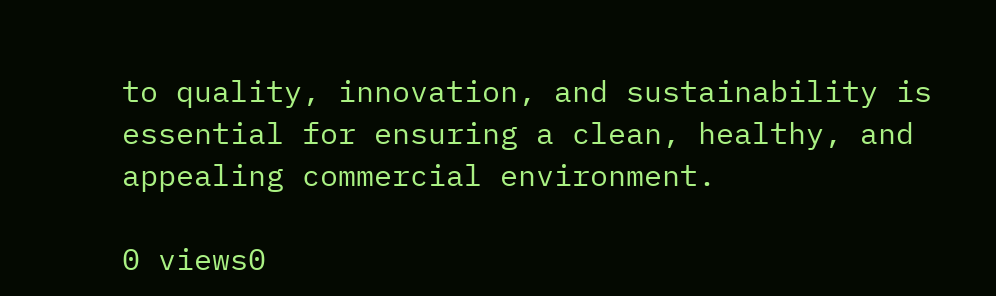to quality, innovation, and sustainability is essential for ensuring a clean, healthy, and appealing commercial environment.

0 views0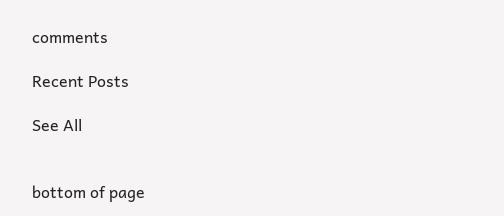comments

Recent Posts

See All


bottom of page